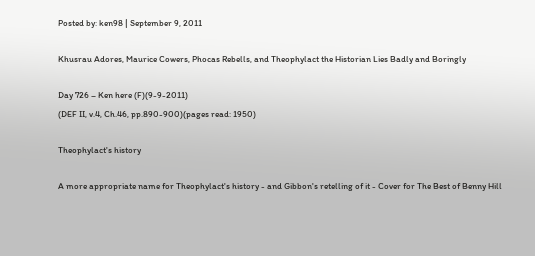Posted by: ken98 | September 9, 2011

Khusrau Adores, Maurice Cowers, Phocas Rebells, and Theophylact the Historian Lies Badly and Boringly

Day 726 – Ken here (F)(9-9-2011)
(DEF II, v.4, Ch.46, pp.890-900)(pages read: 1950)

Theophylact's history

A more appropriate name for Theophylact's history - and Gibbon's retelling of it - Cover for The Best of Benny Hill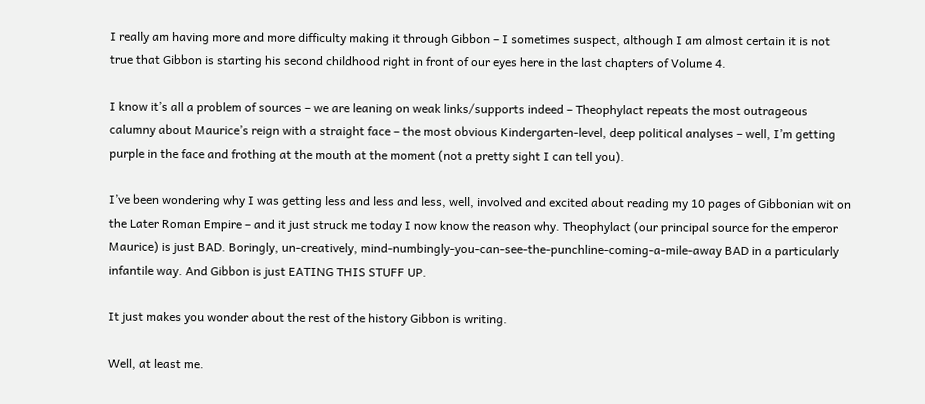I really am having more and more difficulty making it through Gibbon – I sometimes suspect, although I am almost certain it is not true that Gibbon is starting his second childhood right in front of our eyes here in the last chapters of Volume 4.

I know it’s all a problem of sources – we are leaning on weak links/supports indeed – Theophylact repeats the most outrageous calumny about Maurice’s reign with a straight face – the most obvious Kindergarten-level, deep political analyses – well, I’m getting purple in the face and frothing at the mouth at the moment (not a pretty sight I can tell you).

I’ve been wondering why I was getting less and less and less, well, involved and excited about reading my 10 pages of Gibbonian wit on the Later Roman Empire – and it just struck me today I now know the reason why. Theophylact (our principal source for the emperor Maurice) is just BAD. Boringly, un-creatively, mind-numbingly-you-can-see-the-punchline-coming-a-mile-away BAD in a particularly infantile way. And Gibbon is just EATING THIS STUFF UP.

It just makes you wonder about the rest of the history Gibbon is writing.

Well, at least me.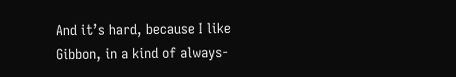And it’s hard, because I like Gibbon, in a kind of always-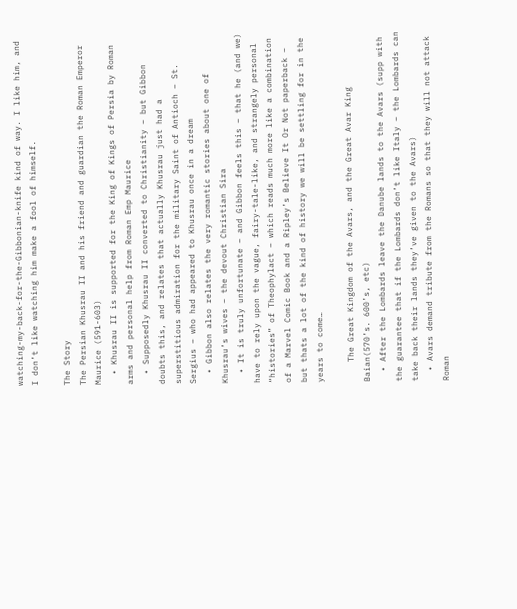watching-my-back-for-the-Gibbonian-knife kind of way. I like him, and I don’t like watching him make a fool of himself.

The Story
The Persian Khusrau II and his friend and guardian the Roman Emperor Maurice (591-603)
  • Khusrau II is supported for the King of Kings of Persia by Roman arms and personal help from Roman Emp Maurice
  • Supposedly Khusrau II converted to Christianity – but Gibbon doubts this, and relates that actually Khusrau just had a superstitious admiration for the military Saint of Antioch – St. Sergius – who had appeared to Khusrau once in a dream
  • Gibbon also relates the very romantic stories about one of Khusrau’s wives – the devout Christian Sira
  • It is truly unfortunate – and Gibbon feels this – that he (and we) have to rely upon the vague, fairy-tale-like, and strangely personal “histories” of Theophylact – which reads much more like a combination of a Marvel Comic Book and a Ripley’s Believe It Or Not paperback – but thats a lot of the kind of history we will be settling for in the years to come…

    The Great Kingdom of the Avars, and the Great Avar King Baian(570’s. 600’s, etc)
  • After the Lombards leave the Danube lands to the Avars (supp with the guarantee that if the Lombards don’t like Italy – the Lombards can take back their lands they’ve given to the Avars)
  • Avars demand tribute from the Romans so that they will not attack Roman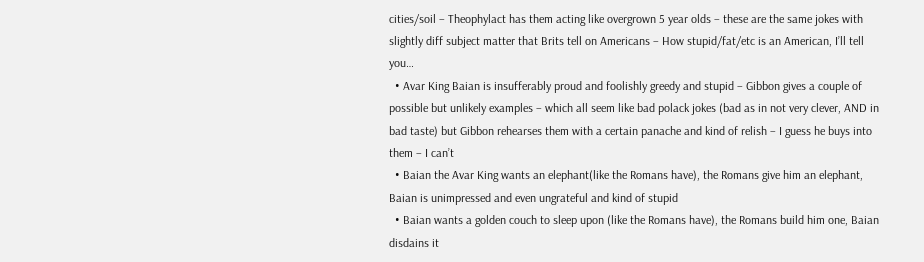cities/soil – Theophylact has them acting like overgrown 5 year olds – these are the same jokes with slightly diff subject matter that Brits tell on Americans – How stupid/fat/etc is an American, I’ll tell you…
  • Avar King Baian is insufferably proud and foolishly greedy and stupid – Gibbon gives a couple of possible but unlikely examples – which all seem like bad polack jokes (bad as in not very clever, AND in bad taste) but Gibbon rehearses them with a certain panache and kind of relish – I guess he buys into them – I can’t
  • Baian the Avar King wants an elephant(like the Romans have), the Romans give him an elephant, Baian is unimpressed and even ungrateful and kind of stupid
  • Baian wants a golden couch to sleep upon (like the Romans have), the Romans build him one, Baian disdains it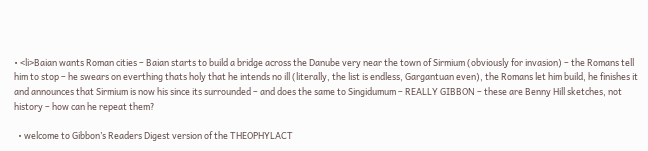• <li>Baian wants Roman cities – Baian starts to build a bridge across the Danube very near the town of Sirmium (obviously for invasion) – the Romans tell him to stop – he swears on everthing thats holy that he intends no ill (literally, the list is endless, Gargantuan even), the Romans let him build, he finishes it and announces that Sirmium is now his since its surrounded – and does the same to Singidumum – REALLY GIBBON – these are Benny Hill sketches, not history – how can he repeat them?

  • welcome to Gibbon’s Readers Digest version of the THEOPHYLACT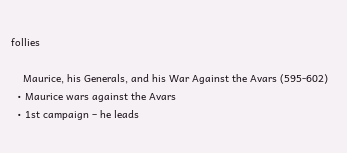follies

    Maurice, his Generals, and his War Against the Avars (595-602)
  • Maurice wars against the Avars
  • 1st campaign – he leads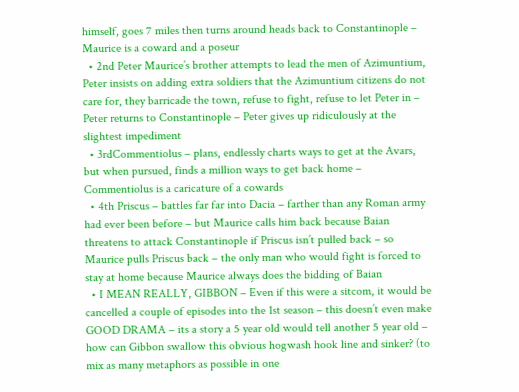himself, goes 7 miles then turns around heads back to Constantinople – Maurice is a coward and a poseur
  • 2nd Peter Maurice’s brother attempts to lead the men of Azimuntium, Peter insists on adding extra soldiers that the Azimuntium citizens do not care for, they barricade the town, refuse to fight, refuse to let Peter in – Peter returns to Constantinople – Peter gives up ridiculously at the slightest impediment
  • 3rdCommentiolus – plans, endlessly charts ways to get at the Avars, but when pursued, finds a million ways to get back home – Commentiolus is a caricature of a cowards
  • 4th Priscus – battles far far into Dacia – farther than any Roman army had ever been before – but Maurice calls him back because Baian threatens to attack Constantinople if Priscus isn’t pulled back – so Maurice pulls Priscus back – the only man who would fight is forced to stay at home because Maurice always does the bidding of Baian
  • I MEAN REALLY, GIBBON – Even if this were a sitcom, it would be cancelled a couple of episodes into the 1st season – this doesn’t even make GOOD DRAMA – its a story a 5 year old would tell another 5 year old – how can Gibbon swallow this obvious hogwash hook line and sinker? (to mix as many metaphors as possible in one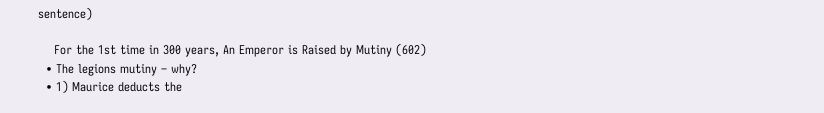sentence)

    For the 1st time in 300 years, An Emperor is Raised by Mutiny (602)
  • The legions mutiny – why?
  • 1) Maurice deducts the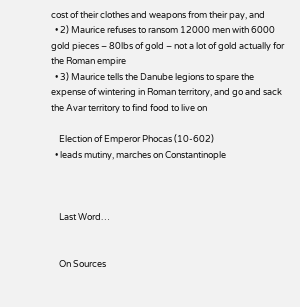cost of their clothes and weapons from their pay, and
  • 2) Maurice refuses to ransom 12000 men with 6000 gold pieces – 80lbs of gold – not a lot of gold actually for the Roman empire
  • 3) Maurice tells the Danube legions to spare the expense of wintering in Roman territory, and go and sack the Avar territory to find food to live on

    Election of Emperor Phocas (10-602)
  • leads mutiny, marches on Constantinople



    Last Word…


    On Sources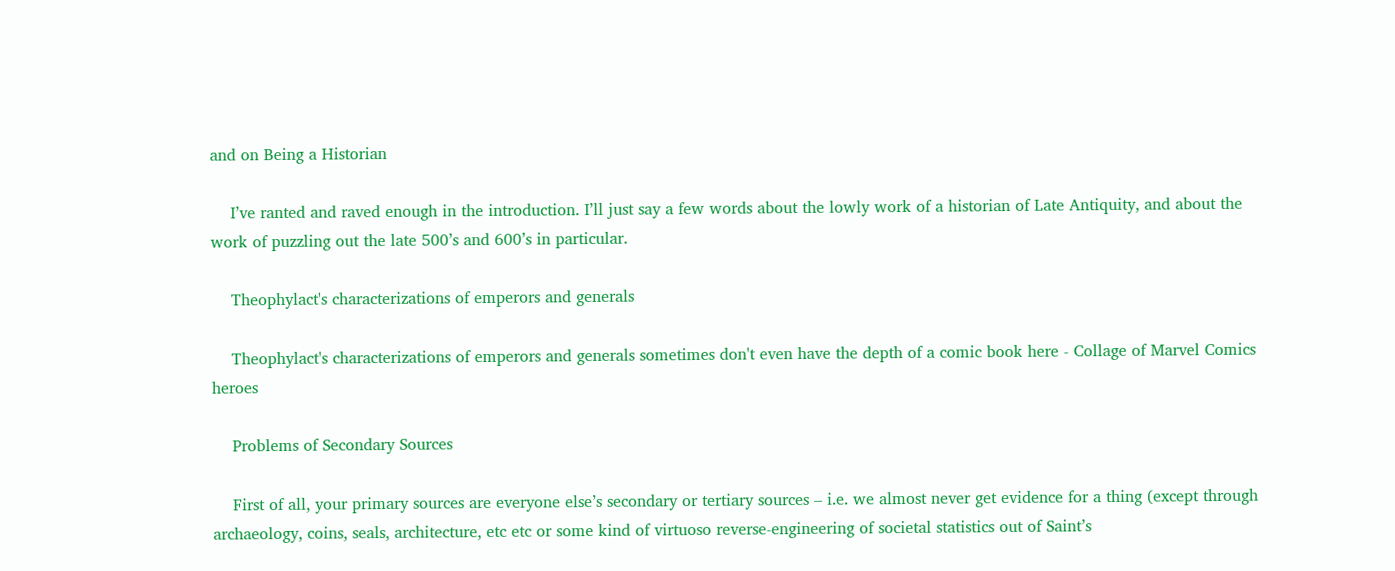and on Being a Historian

    I’ve ranted and raved enough in the introduction. I’ll just say a few words about the lowly work of a historian of Late Antiquity, and about the work of puzzling out the late 500’s and 600’s in particular.

    Theophylact's characterizations of emperors and generals

    Theophylact's characterizations of emperors and generals sometimes don't even have the depth of a comic book here - Collage of Marvel Comics heroes

    Problems of Secondary Sources

    First of all, your primary sources are everyone else’s secondary or tertiary sources – i.e. we almost never get evidence for a thing (except through archaeology, coins, seals, architecture, etc etc or some kind of virtuoso reverse-engineering of societal statistics out of Saint’s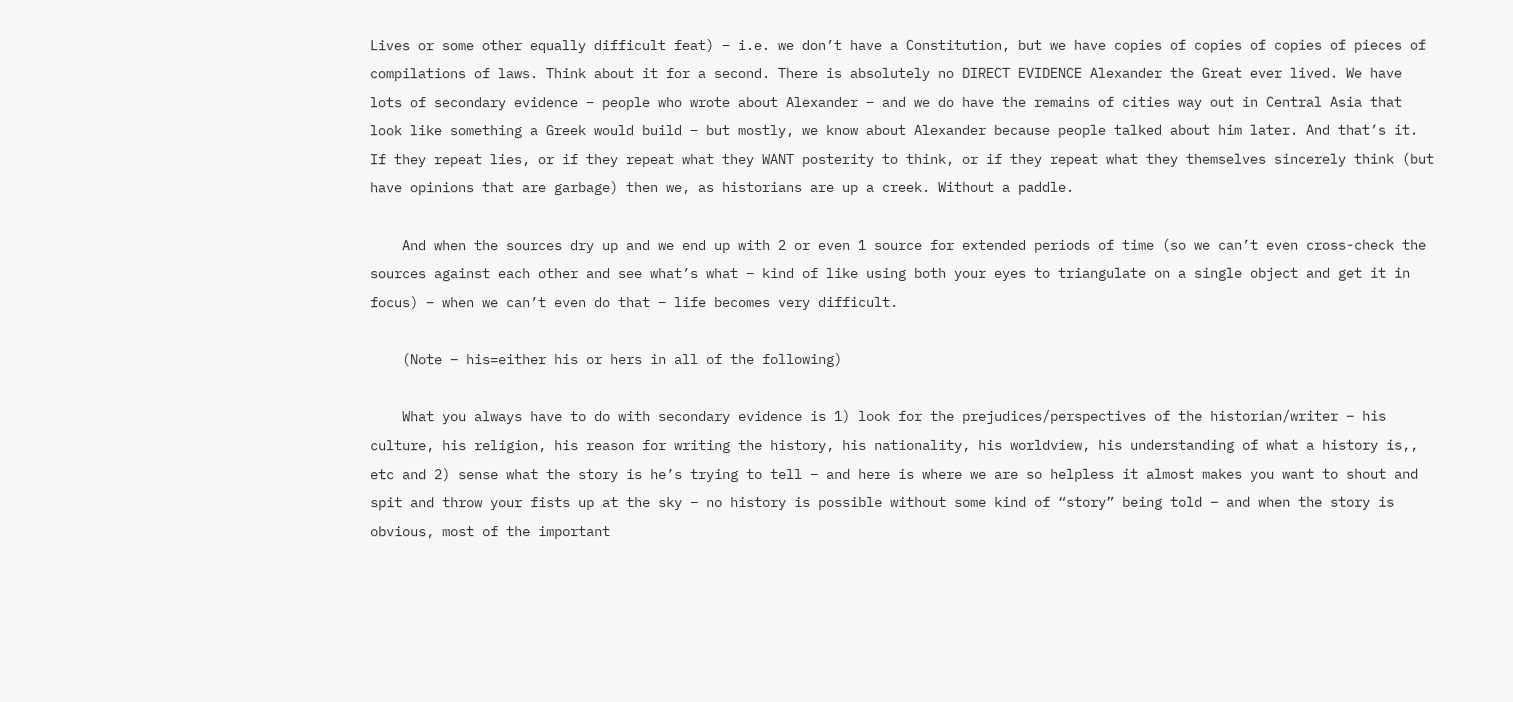Lives or some other equally difficult feat) – i.e. we don’t have a Constitution, but we have copies of copies of copies of pieces of compilations of laws. Think about it for a second. There is absolutely no DIRECT EVIDENCE Alexander the Great ever lived. We have lots of secondary evidence – people who wrote about Alexander – and we do have the remains of cities way out in Central Asia that look like something a Greek would build – but mostly, we know about Alexander because people talked about him later. And that’s it. If they repeat lies, or if they repeat what they WANT posterity to think, or if they repeat what they themselves sincerely think (but have opinions that are garbage) then we, as historians are up a creek. Without a paddle.

    And when the sources dry up and we end up with 2 or even 1 source for extended periods of time (so we can’t even cross-check the sources against each other and see what’s what – kind of like using both your eyes to triangulate on a single object and get it in focus) – when we can’t even do that – life becomes very difficult.

    (Note – his=either his or hers in all of the following)

    What you always have to do with secondary evidence is 1) look for the prejudices/perspectives of the historian/writer – his culture, his religion, his reason for writing the history, his nationality, his worldview, his understanding of what a history is,, etc and 2) sense what the story is he’s trying to tell – and here is where we are so helpless it almost makes you want to shout and spit and throw your fists up at the sky – no history is possible without some kind of “story” being told – and when the story is obvious, most of the important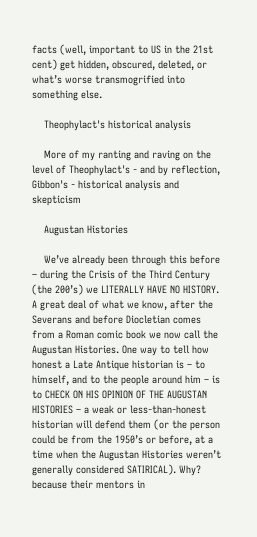facts (well, important to US in the 21st cent) get hidden, obscured, deleted, or what’s worse transmogrified into something else.

    Theophylact's historical analysis

    More of my ranting and raving on the level of Theophylact's - and by reflection, Gibbon's - historical analysis and skepticism

    Augustan Histories

    We’ve already been through this before – during the Crisis of the Third Century (the 200’s) we LITERALLY HAVE NO HISTORY. A great deal of what we know, after the Severans and before Diocletian comes from a Roman comic book we now call the Augustan Histories. One way to tell how honest a Late Antique historian is – to himself, and to the people around him – is to CHECK ON HIS OPINION OF THE AUGUSTAN HISTORIES – a weak or less-than-honest historian will defend them (or the person could be from the 1950’s or before, at a time when the Augustan Histories weren’t generally considered SATIRICAL). Why? because their mentors in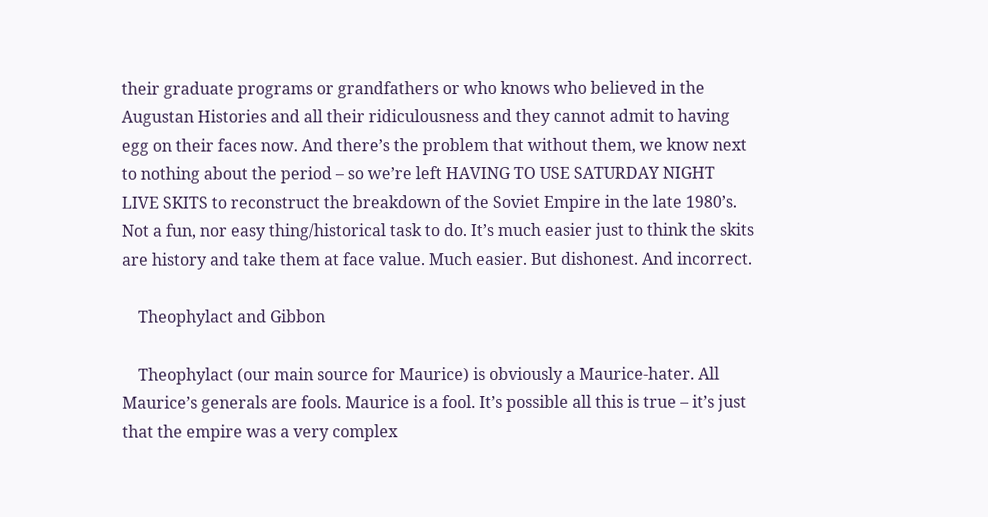their graduate programs or grandfathers or who knows who believed in the Augustan Histories and all their ridiculousness and they cannot admit to having egg on their faces now. And there’s the problem that without them, we know next to nothing about the period – so we’re left HAVING TO USE SATURDAY NIGHT LIVE SKITS to reconstruct the breakdown of the Soviet Empire in the late 1980’s. Not a fun, nor easy thing/historical task to do. It’s much easier just to think the skits are history and take them at face value. Much easier. But dishonest. And incorrect.

    Theophylact and Gibbon

    Theophylact (our main source for Maurice) is obviously a Maurice-hater. All Maurice’s generals are fools. Maurice is a fool. It’s possible all this is true – it’s just that the empire was a very complex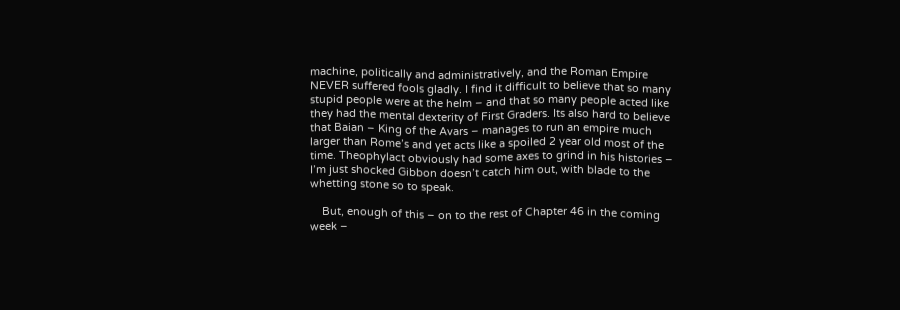machine, politically and administratively, and the Roman Empire NEVER suffered fools gladly. I find it difficult to believe that so many stupid people were at the helm – and that so many people acted like they had the mental dexterity of First Graders. Its also hard to believe that Baian – King of the Avars – manages to run an empire much larger than Rome’s and yet acts like a spoiled 2 year old most of the time. Theophylact obviously had some axes to grind in his histories – I’m just shocked Gibbon doesn’t catch him out, with blade to the whetting stone so to speak.

    But, enough of this – on to the rest of Chapter 46 in the coming week –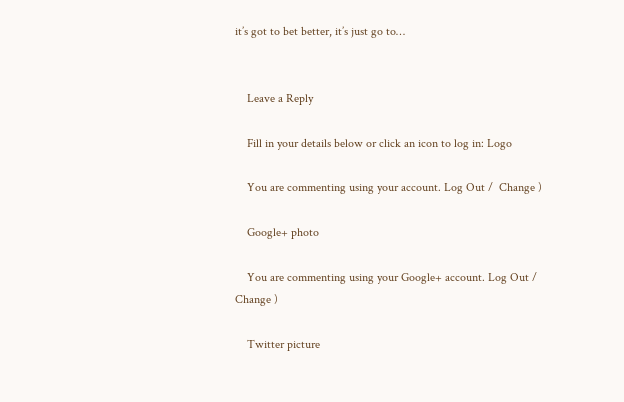it’s got to bet better, it’s just go to…


    Leave a Reply

    Fill in your details below or click an icon to log in: Logo

    You are commenting using your account. Log Out /  Change )

    Google+ photo

    You are commenting using your Google+ account. Log Out /  Change )

    Twitter picture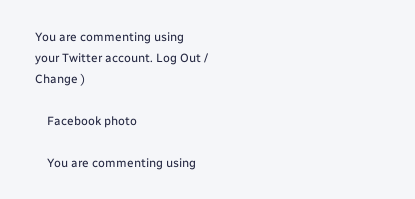You are commenting using your Twitter account. Log Out /  Change )

    Facebook photo

    You are commenting using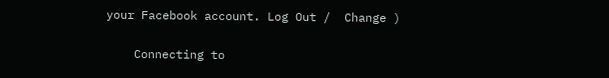your Facebook account. Log Out /  Change )


    Connecting to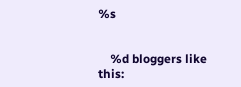%s


    %d bloggers like this: